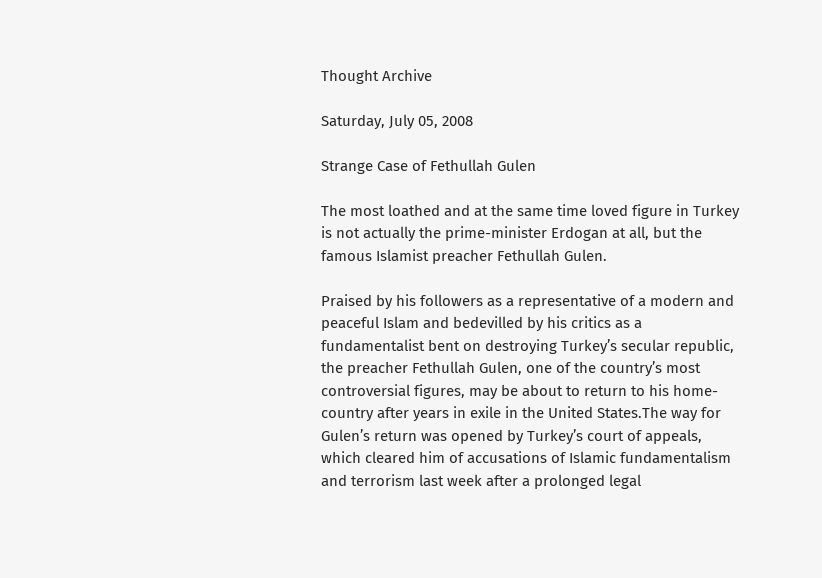Thought Archive

Saturday, July 05, 2008

Strange Case of Fethullah Gulen

The most loathed and at the same time loved figure in Turkey is not actually the prime-minister Erdogan at all, but the famous Islamist preacher Fethullah Gulen.

Praised by his followers as a representative of a modern and peaceful Islam and bedevilled by his critics as a fundamentalist bent on destroying Turkey’s secular republic, the preacher Fethullah Gulen, one of the country’s most controversial figures, may be about to return to his home-country after years in exile in the United States.The way for Gulen’s return was opened by Turkey’s court of appeals, which cleared him of accusations of Islamic fundamentalism and terrorism last week after a prolonged legal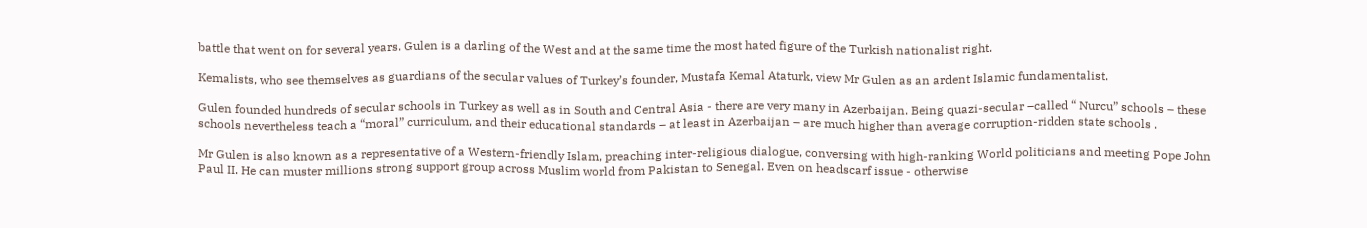battle that went on for several years. Gulen is a darling of the West and at the same time the most hated figure of the Turkish nationalist right.

Kemalists, who see themselves as guardians of the secular values of Turkey’s founder, Mustafa Kemal Ataturk, view Mr Gulen as an ardent Islamic fundamentalist.

Gulen founded hundreds of secular schools in Turkey as well as in South and Central Asia - there are very many in Azerbaijan. Being quazi-secular –called “ Nurcu” schools – these schools nevertheless teach a “moral” curriculum, and their educational standards – at least in Azerbaijan – are much higher than average corruption-ridden state schools .

Mr Gulen is also known as a representative of a Western-friendly Islam, preaching inter-religious dialogue, conversing with high-ranking World politicians and meeting Pope John Paul II. He can muster millions strong support group across Muslim world from Pakistan to Senegal. Even on headscarf issue - otherwise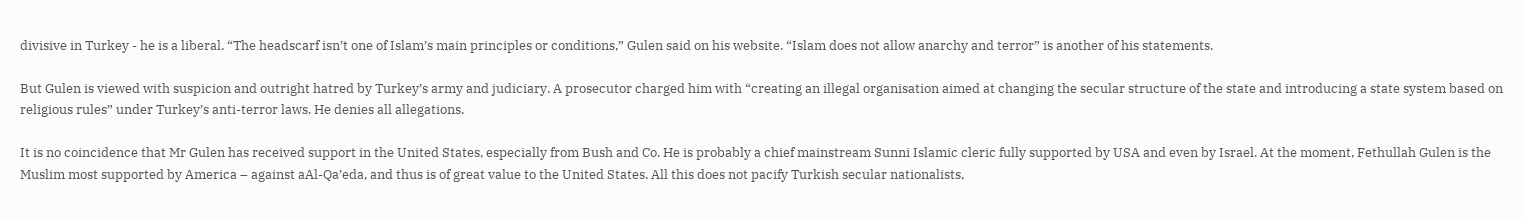divisive in Turkey - he is a liberal. “The headscarf isn’t one of Islam’s main principles or conditions,” Gulen said on his website. “Islam does not allow anarchy and terror” is another of his statements.

But Gulen is viewed with suspicion and outright hatred by Turkey’s army and judiciary. A prosecutor charged him with “creating an illegal organisation aimed at changing the secular structure of the state and introducing a state system based on religious rules” under Turkey’s anti-terror laws. He denies all allegations.

It is no coincidence that Mr Gulen has received support in the United States, especially from Bush and Co. He is probably a chief mainstream Sunni Islamic cleric fully supported by USA and even by Israel. At the moment, Fethullah Gulen is the Muslim most supported by America – against aAl-Qa’eda, and thus is of great value to the United States. All this does not pacify Turkish secular nationalists,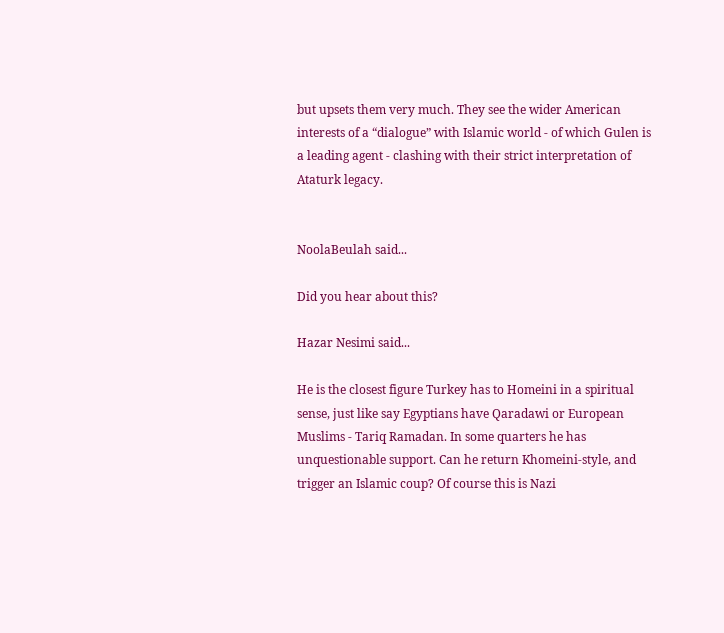but upsets them very much. They see the wider American interests of a “dialogue” with Islamic world - of which Gulen is a leading agent - clashing with their strict interpretation of Ataturk legacy.


NoolaBeulah said...

Did you hear about this?

Hazar Nesimi said...

He is the closest figure Turkey has to Homeini in a spiritual sense, just like say Egyptians have Qaradawi or European Muslims - Tariq Ramadan. In some quarters he has unquestionable support. Can he return Khomeini-style, and trigger an Islamic coup? Of course this is Nazi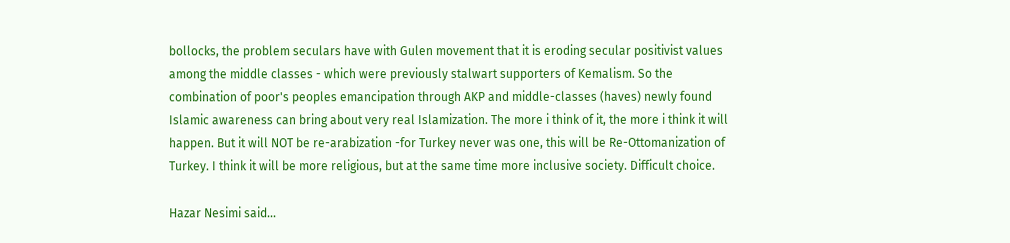bollocks, the problem seculars have with Gulen movement that it is eroding secular positivist values among the middle classes - which were previously stalwart supporters of Kemalism. So the combination of poor's peoples emancipation through AKP and middle-classes (haves) newly found Islamic awareness can bring about very real Islamization. The more i think of it, the more i think it will happen. But it will NOT be re-arabization -for Turkey never was one, this will be Re-Ottomanization of Turkey. I think it will be more religious, but at the same time more inclusive society. Difficult choice.

Hazar Nesimi said...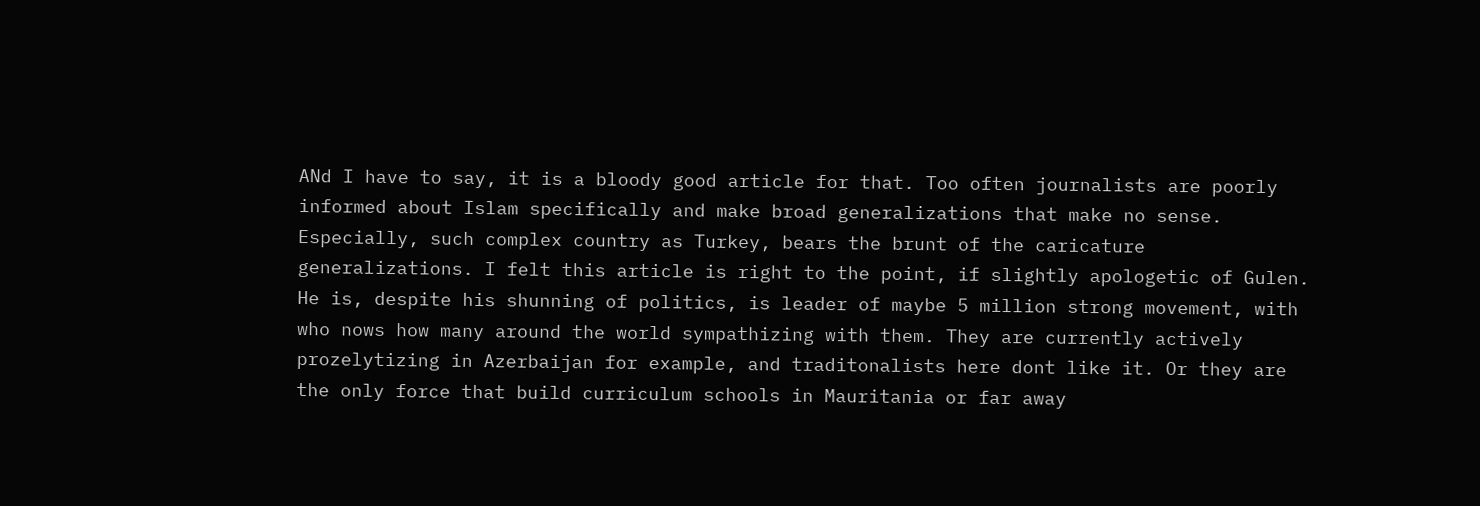ANd I have to say, it is a bloody good article for that. Too often journalists are poorly informed about Islam specifically and make broad generalizations that make no sense. Especially, such complex country as Turkey, bears the brunt of the caricature generalizations. I felt this article is right to the point, if slightly apologetic of Gulen. He is, despite his shunning of politics, is leader of maybe 5 million strong movement, with who nows how many around the world sympathizing with them. They are currently actively prozelytizing in Azerbaijan for example, and traditonalists here dont like it. Or they are the only force that build curriculum schools in Mauritania or far away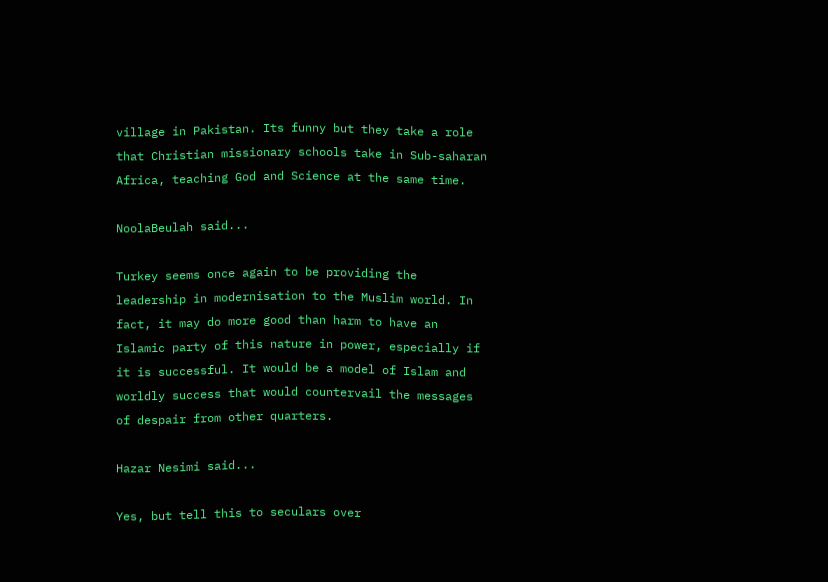village in Pakistan. Its funny but they take a role that Christian missionary schools take in Sub-saharan Africa, teaching God and Science at the same time.

NoolaBeulah said...

Turkey seems once again to be providing the leadership in modernisation to the Muslim world. In fact, it may do more good than harm to have an Islamic party of this nature in power, especially if it is successful. It would be a model of Islam and worldly success that would countervail the messages of despair from other quarters.

Hazar Nesimi said...

Yes, but tell this to seculars over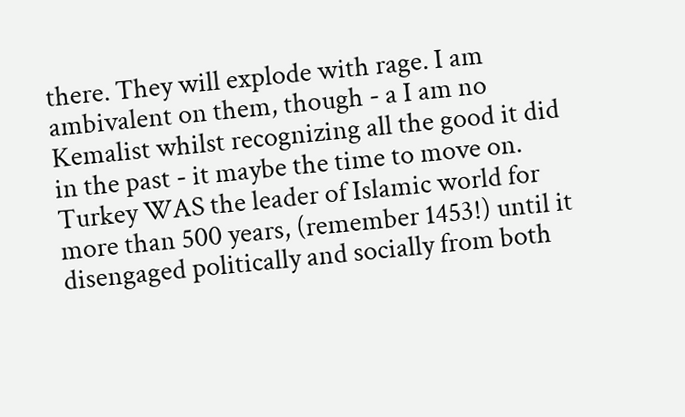there. They will explode with rage. I am ambivalent on them, though - a I am no Kemalist whilst recognizing all the good it did in the past - it maybe the time to move on. Turkey WAS the leader of Islamic world for more than 500 years, (remember 1453!) until it disengaged politically and socially from both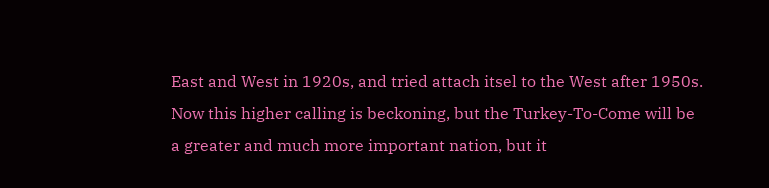East and West in 1920s, and tried attach itsel to the West after 1950s. Now this higher calling is beckoning, but the Turkey-To-Come will be a greater and much more important nation, but it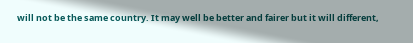will not be the same country. It may well be better and fairer but it will different,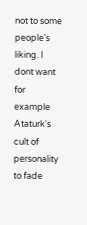not to some people's liking. I dont want for example Ataturk's cult of personality to fade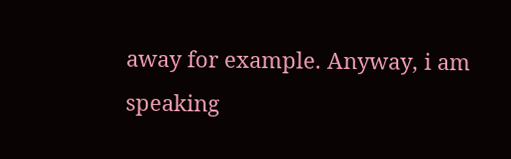away for example. Anyway, i am speaking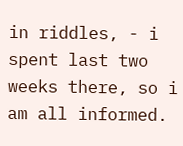in riddles, - i spent last two weeks there, so i am all informed.